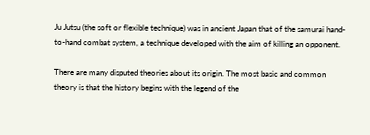Ju Jutsu (the soft or flexible technique) was in ancient Japan that of the samurai hand-to-hand combat system, a technique developed with the aim of killing an opponent.

There are many disputed theories about its origin. The most basic and common theory is that the history begins with the legend of the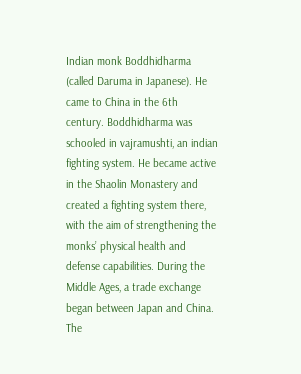Indian monk Boddhidharma (called Daruma in Japanese). He came to China in the 6th century. Boddhidharma was schooled in vajramushti, an indian fighting system. He became active in the Shaolin Monastery and created a fighting system there, with the aim of strengthening the monks’ physical health and defense capabilities. During the Middle Ages, a trade exchange began between Japan and China. The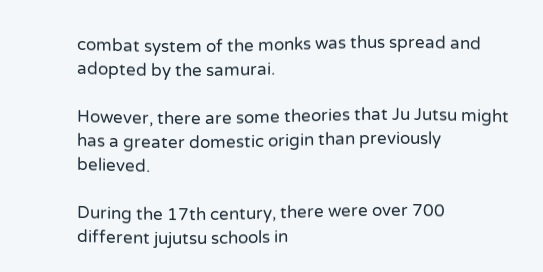combat system of the monks was thus spread and adopted by the samurai.

However, there are some theories that Ju Jutsu might has a greater domestic origin than previously believed.

During the 17th century, there were over 700 different jujutsu schools in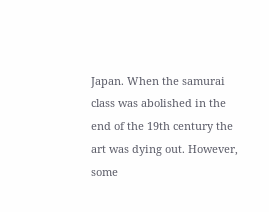Japan. When the samurai class was abolished in the end of the 19th century the art was dying out. However, some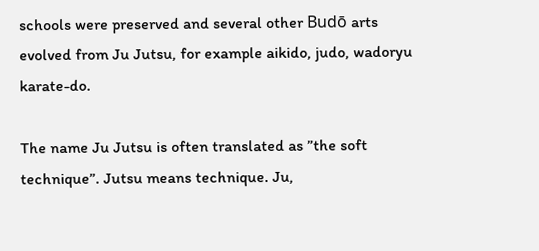schools were preserved and several other Budō arts evolved from Ju Jutsu, for example aikido, judo, wadoryu karate-do.

The name Ju Jutsu is often translated as ”the soft technique”. Jutsu means technique. Ju,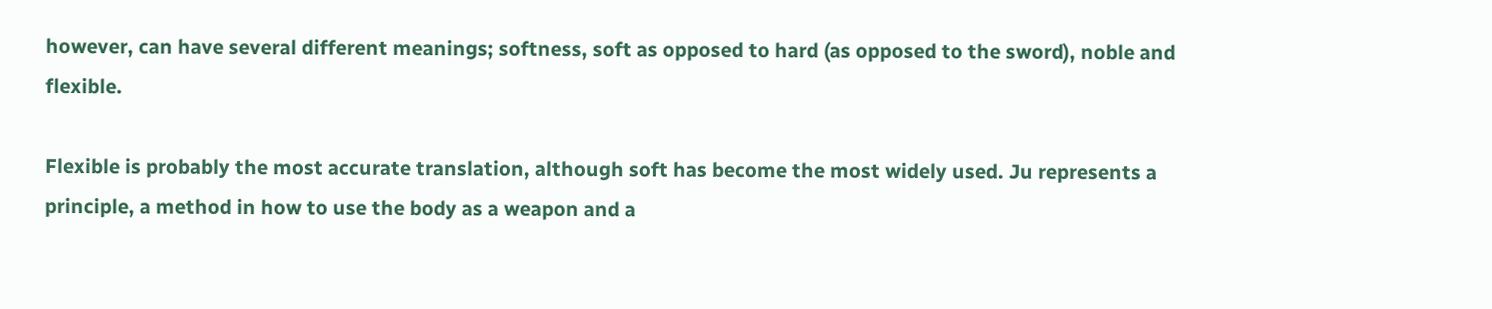however, can have several different meanings; softness, soft as opposed to hard (as opposed to the sword), noble and flexible.

Flexible is probably the most accurate translation, although soft has become the most widely used. Ju represents a principle, a method in how to use the body as a weapon and a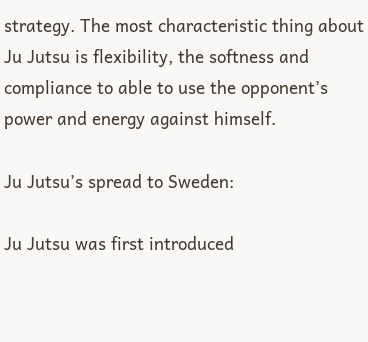strategy. The most characteristic thing about Ju Jutsu is flexibility, the softness and compliance to able to use the opponent’s power and energy against himself.

Ju Jutsu’s spread to Sweden:

Ju Jutsu was first introduced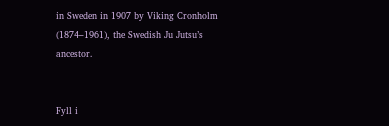in Sweden in 1907 by Viking Cronholm (1874–1961), the Swedish Ju Jutsu’s ancestor.


Fyll i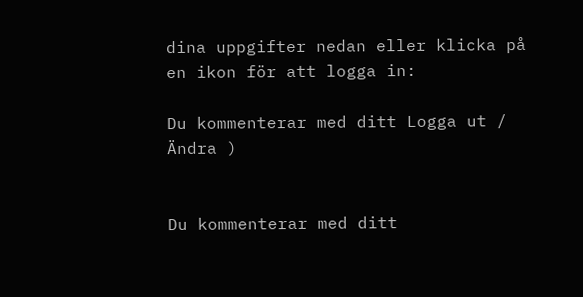dina uppgifter nedan eller klicka på en ikon för att logga in:

Du kommenterar med ditt Logga ut /  Ändra )


Du kommenterar med ditt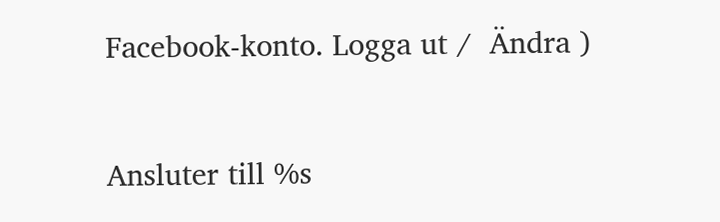Facebook-konto. Logga ut /  Ändra )

Ansluter till %s